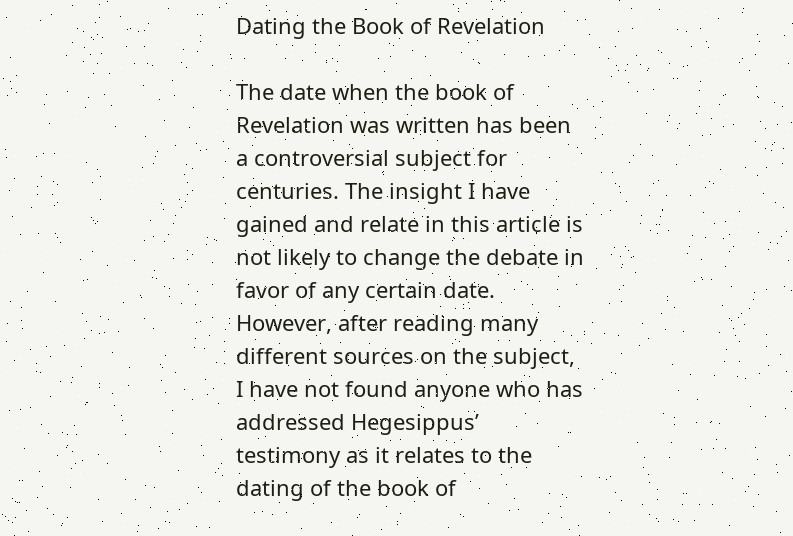Dating the Book of Revelation

The date when the book of Revelation was written has been a controversial subject for centuries. The insight I have gained and relate in this article is not likely to change the debate in favor of any certain date. However, after reading many different sources on the subject, I have not found anyone who has addressed Hegesippus’ testimony as it relates to the dating of the book of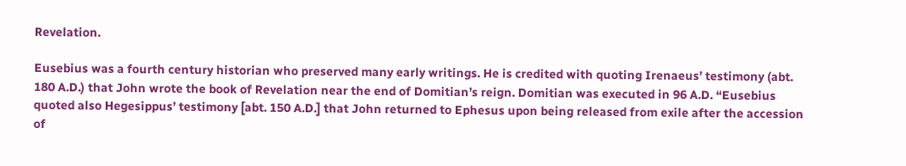Revelation.

Eusebius was a fourth century historian who preserved many early writings. He is credited with quoting Irenaeus’ testimony (abt. 180 A.D.) that John wrote the book of Revelation near the end of Domitian’s reign. Domitian was executed in 96 A.D. “Eusebius quoted also Hegesippus’ testimony [abt. 150 A.D.] that John returned to Ephesus upon being released from exile after the accession of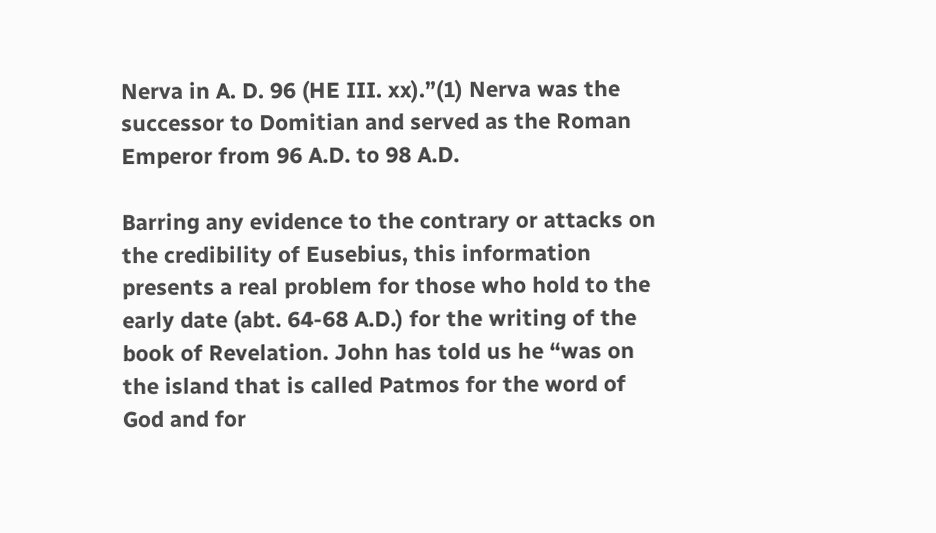Nerva in A. D. 96 (HE III. xx).”(1) Nerva was the successor to Domitian and served as the Roman Emperor from 96 A.D. to 98 A.D.

Barring any evidence to the contrary or attacks on the credibility of Eusebius, this information presents a real problem for those who hold to the early date (abt. 64-68 A.D.) for the writing of the book of Revelation. John has told us he “was on the island that is called Patmos for the word of God and for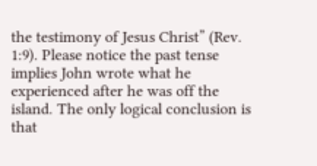the testimony of Jesus Christ” (Rev. 1:9). Please notice the past tense implies John wrote what he experienced after he was off the island. The only logical conclusion is that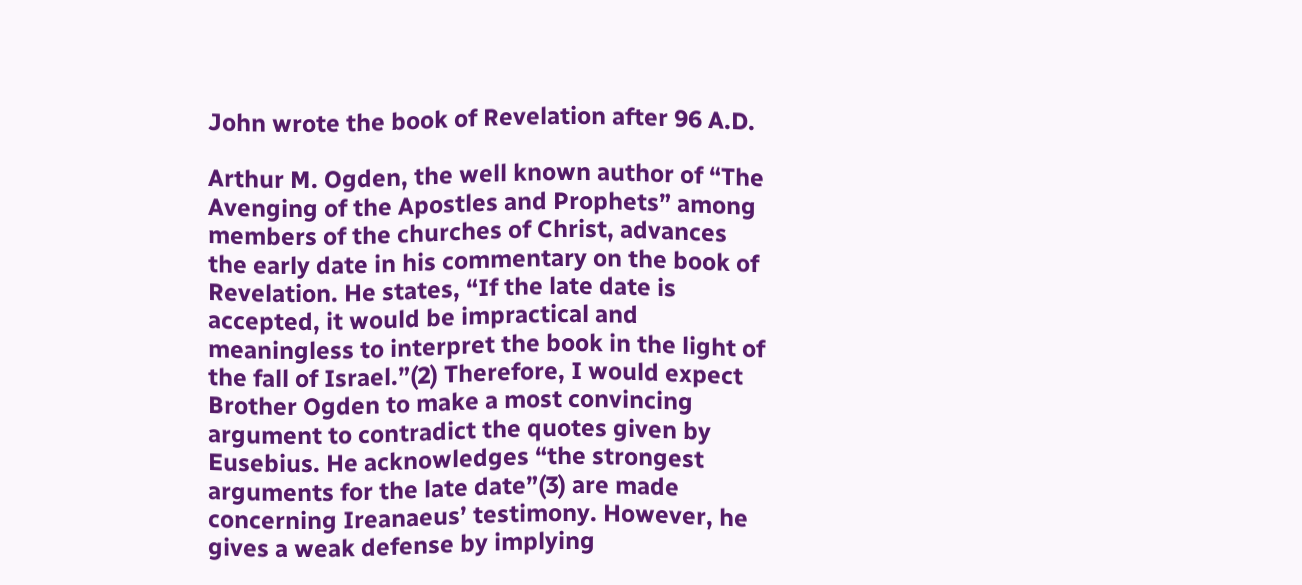John wrote the book of Revelation after 96 A.D.

Arthur M. Ogden, the well known author of “The Avenging of the Apostles and Prophets” among members of the churches of Christ, advances the early date in his commentary on the book of Revelation. He states, “If the late date is accepted, it would be impractical and meaningless to interpret the book in the light of the fall of Israel.”(2) Therefore, I would expect Brother Ogden to make a most convincing argument to contradict the quotes given by Eusebius. He acknowledges “the strongest arguments for the late date”(3) are made concerning Ireanaeus’ testimony. However, he gives a weak defense by implying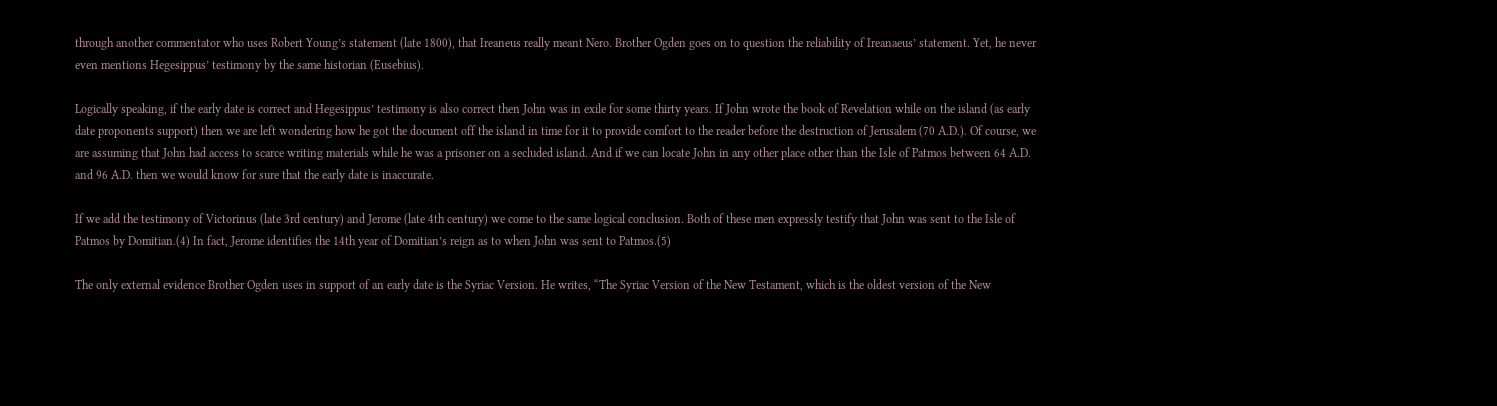through another commentator who uses Robert Young’s statement (late 1800), that Ireaneus really meant Nero. Brother Ogden goes on to question the reliability of Ireanaeus’ statement. Yet, he never even mentions Hegesippus’ testimony by the same historian (Eusebius).

Logically speaking, if the early date is correct and Hegesippus’ testimony is also correct then John was in exile for some thirty years. If John wrote the book of Revelation while on the island (as early date proponents support) then we are left wondering how he got the document off the island in time for it to provide comfort to the reader before the destruction of Jerusalem (70 A.D.). Of course, we are assuming that John had access to scarce writing materials while he was a prisoner on a secluded island. And if we can locate John in any other place other than the Isle of Patmos between 64 A.D. and 96 A.D. then we would know for sure that the early date is inaccurate.

If we add the testimony of Victorinus (late 3rd century) and Jerome (late 4th century) we come to the same logical conclusion. Both of these men expressly testify that John was sent to the Isle of Patmos by Domitian.(4) In fact, Jerome identifies the 14th year of Domitian’s reign as to when John was sent to Patmos.(5)

The only external evidence Brother Ogden uses in support of an early date is the Syriac Version. He writes, “The Syriac Version of the New Testament, which is the oldest version of the New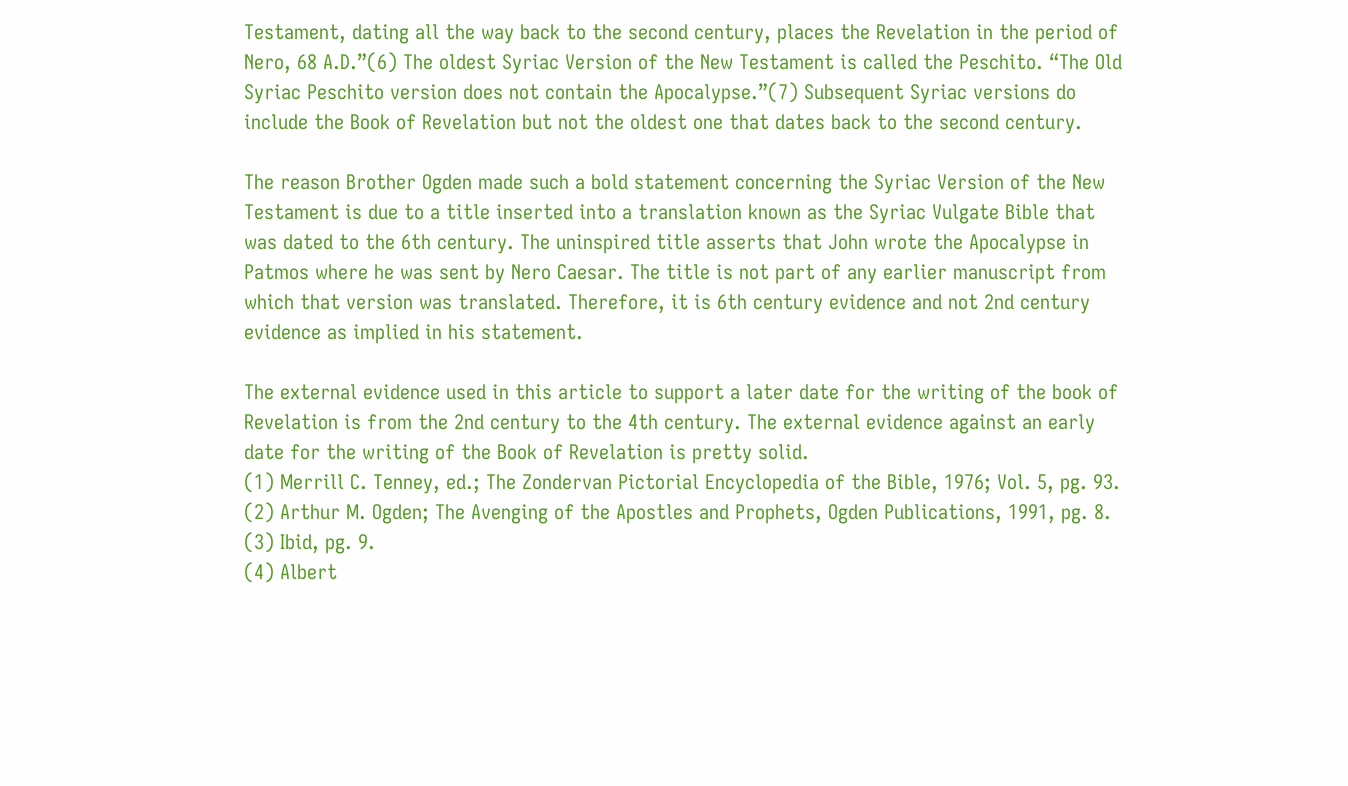Testament, dating all the way back to the second century, places the Revelation in the period of Nero, 68 A.D.”(6) The oldest Syriac Version of the New Testament is called the Peschito. “The Old Syriac Peschito version does not contain the Apocalypse.”(7) Subsequent Syriac versions do include the Book of Revelation but not the oldest one that dates back to the second century.

The reason Brother Ogden made such a bold statement concerning the Syriac Version of the New Testament is due to a title inserted into a translation known as the Syriac Vulgate Bible that was dated to the 6th century. The uninspired title asserts that John wrote the Apocalypse in Patmos where he was sent by Nero Caesar. The title is not part of any earlier manuscript from which that version was translated. Therefore, it is 6th century evidence and not 2nd century evidence as implied in his statement.

The external evidence used in this article to support a later date for the writing of the book of Revelation is from the 2nd century to the 4th century. The external evidence against an early date for the writing of the Book of Revelation is pretty solid.
(1) Merrill C. Tenney, ed.; The Zondervan Pictorial Encyclopedia of the Bible, 1976; Vol. 5, pg. 93.
(2) Arthur M. Ogden; The Avenging of the Apostles and Prophets, Ogden Publications, 1991, pg. 8.
(3) Ibid, pg. 9.
(4) Albert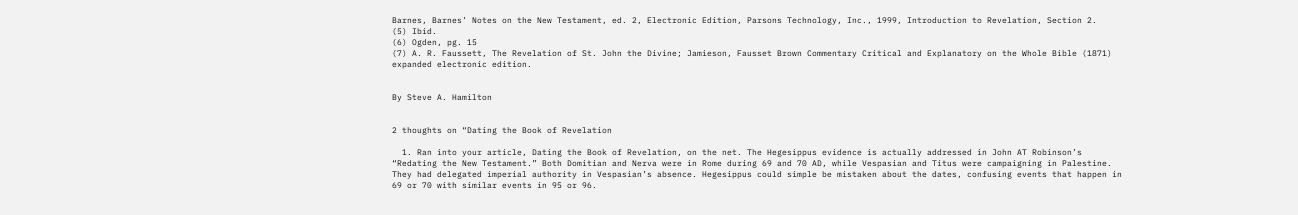Barnes, Barnes’ Notes on the New Testament, ed. 2, Electronic Edition, Parsons Technology, Inc., 1999, Introduction to Revelation, Section 2.
(5) Ibid.
(6) Ogden, pg. 15
(7) A. R. Faussett, The Revelation of St. John the Divine; Jamieson, Fausset Brown Commentary Critical and Explanatory on the Whole Bible (1871) expanded electronic edition.


By Steve A. Hamilton


2 thoughts on “Dating the Book of Revelation

  1. Ran into your article, Dating the Book of Revelation, on the net. The Hegesippus evidence is actually addressed in John AT Robinson’s “Redating the New Testament.” Both Domitian and Nerva were in Rome during 69 and 70 AD, while Vespasian and Titus were campaigning in Palestine. They had delegated imperial authority in Vespasian’s absence. Hegesippus could simple be mistaken about the dates, confusing events that happen in 69 or 70 with similar events in 95 or 96.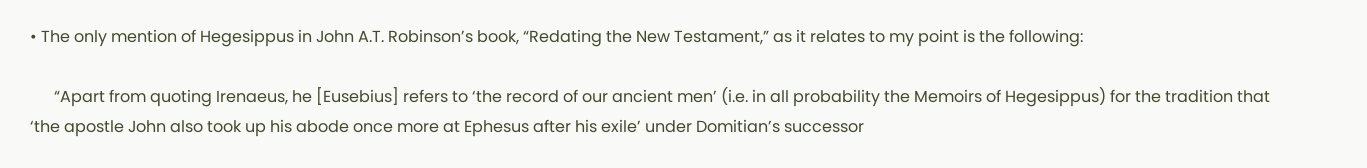• The only mention of Hegesippus in John A.T. Robinson’s book, “Redating the New Testament,” as it relates to my point is the following:

      “Apart from quoting Irenaeus, he [Eusebius] refers to ‘the record of our ancient men’ (i.e. in all probability the Memoirs of Hegesippus) for the tradition that ‘the apostle John also took up his abode once more at Ephesus after his exile’ under Domitian’s successor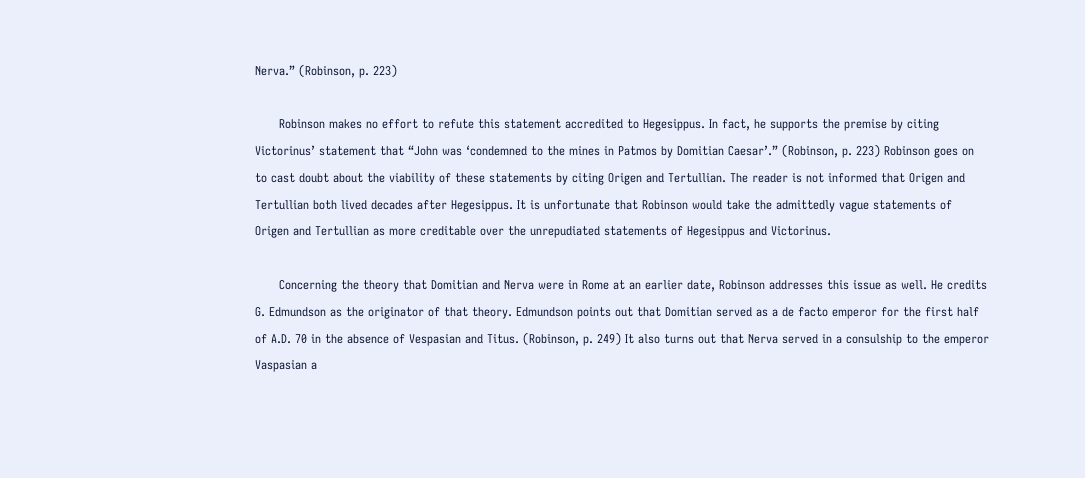Nerva.” (Robinson, p. 223)

      Robinson makes no effort to refute this statement accredited to Hegesippus. In fact, he supports the premise by citing Victorinus’ statement that “John was ‘condemned to the mines in Patmos by Domitian Caesar’.” (Robinson, p. 223) Robinson goes on to cast doubt about the viability of these statements by citing Origen and Tertullian. The reader is not informed that Origen and Tertullian both lived decades after Hegesippus. It is unfortunate that Robinson would take the admittedly vague statements of Origen and Tertullian as more creditable over the unrepudiated statements of Hegesippus and Victorinus.

      Concerning the theory that Domitian and Nerva were in Rome at an earlier date, Robinson addresses this issue as well. He credits G. Edmundson as the originator of that theory. Edmundson points out that Domitian served as a de facto emperor for the first half of A.D. 70 in the absence of Vespasian and Titus. (Robinson, p. 249) It also turns out that Nerva served in a consulship to the emperor Vaspasian a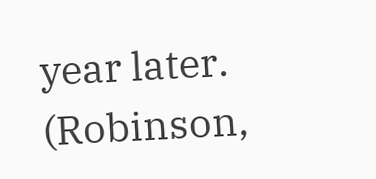year later. (Robinson,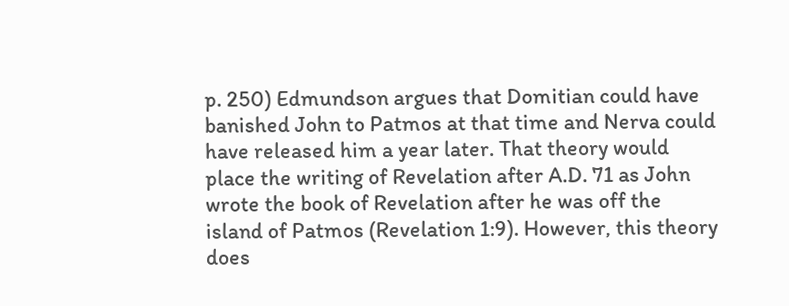p. 250) Edmundson argues that Domitian could have banished John to Patmos at that time and Nerva could have released him a year later. That theory would place the writing of Revelation after A.D. 71 as John wrote the book of Revelation after he was off the island of Patmos (Revelation 1:9). However, this theory does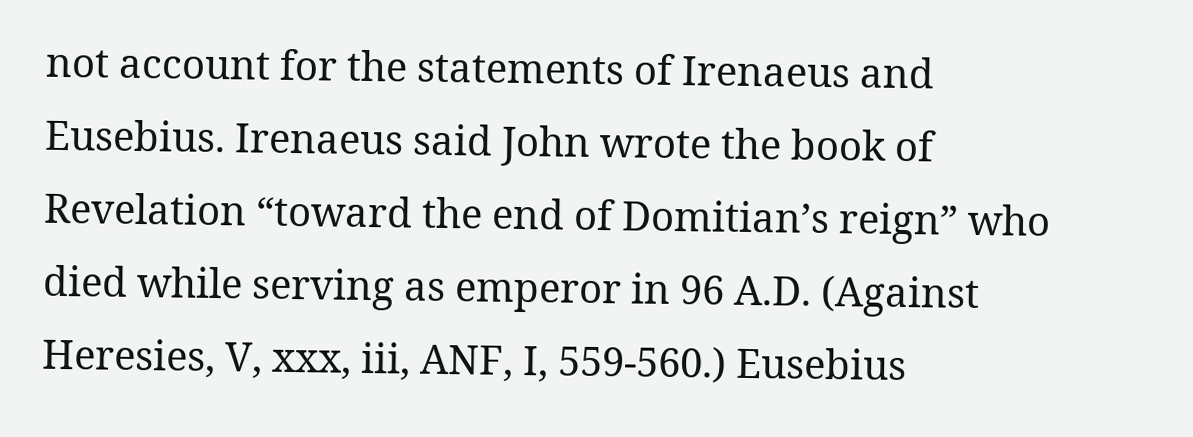not account for the statements of Irenaeus and Eusebius. Irenaeus said John wrote the book of Revelation “toward the end of Domitian’s reign” who died while serving as emperor in 96 A.D. (Against Heresies, V, xxx, iii, ANF, I, 559-560.) Eusebius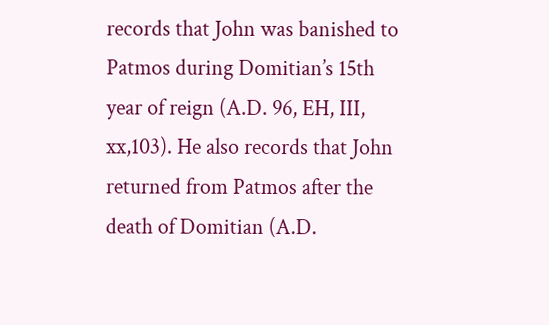records that John was banished to Patmos during Domitian’s 15th year of reign (A.D. 96, EH, III, xx,103). He also records that John returned from Patmos after the death of Domitian (A.D.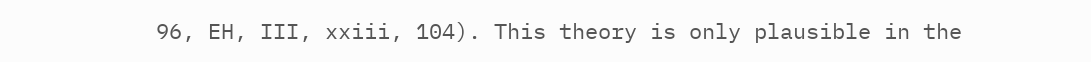96, EH, III, xxiii, 104). This theory is only plausible in the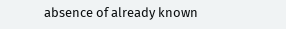absence of already known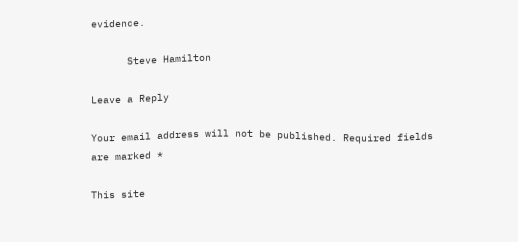evidence.

      Steve Hamilton

Leave a Reply

Your email address will not be published. Required fields are marked *

This site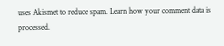uses Akismet to reduce spam. Learn how your comment data is processed.